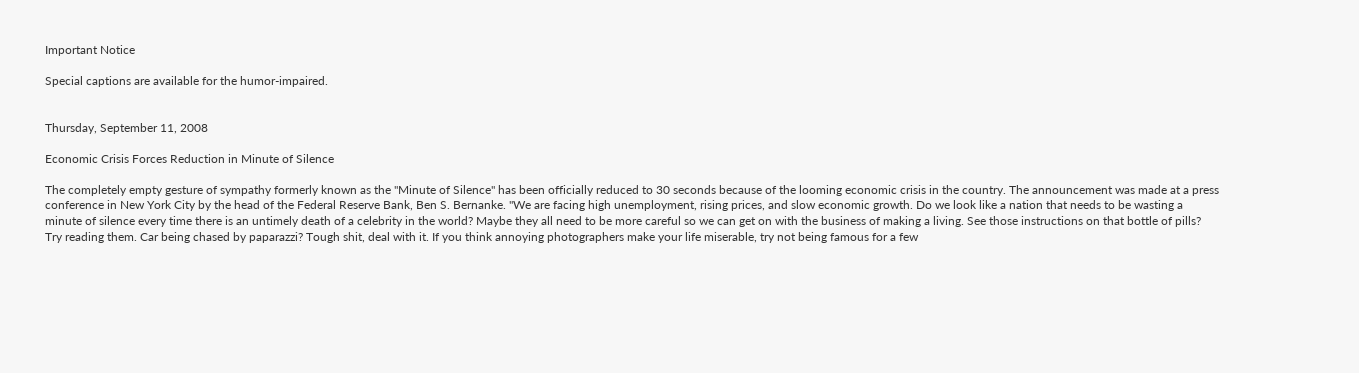Important Notice

Special captions are available for the humor-impaired.


Thursday, September 11, 2008

Economic Crisis Forces Reduction in Minute of Silence

The completely empty gesture of sympathy formerly known as the ''Minute of Silence'' has been officially reduced to 30 seconds because of the looming economic crisis in the country. The announcement was made at a press conference in New York City by the head of the Federal Reserve Bank, Ben S. Bernanke. ''We are facing high unemployment, rising prices, and slow economic growth. Do we look like a nation that needs to be wasting a minute of silence every time there is an untimely death of a celebrity in the world? Maybe they all need to be more careful so we can get on with the business of making a living. See those instructions on that bottle of pills? Try reading them. Car being chased by paparazzi? Tough shit, deal with it. If you think annoying photographers make your life miserable, try not being famous for a few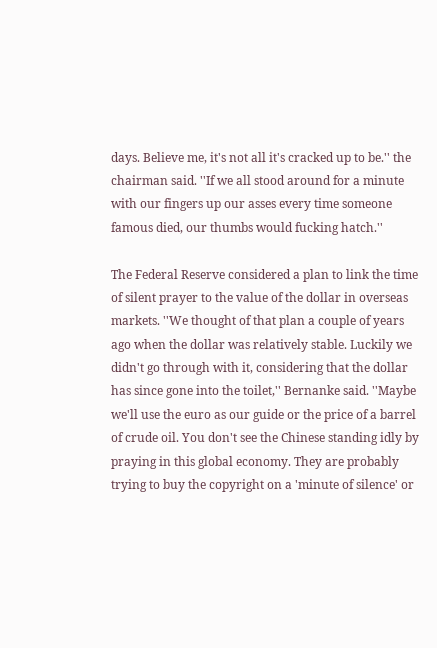days. Believe me, it's not all it's cracked up to be.'' the chairman said. ''If we all stood around for a minute with our fingers up our asses every time someone famous died, our thumbs would fucking hatch.''

The Federal Reserve considered a plan to link the time of silent prayer to the value of the dollar in overseas markets. ''We thought of that plan a couple of years ago when the dollar was relatively stable. Luckily we didn't go through with it, considering that the dollar has since gone into the toilet,'' Bernanke said. ''Maybe we'll use the euro as our guide or the price of a barrel of crude oil. You don't see the Chinese standing idly by praying in this global economy. They are probably trying to buy the copyright on a 'minute of silence' or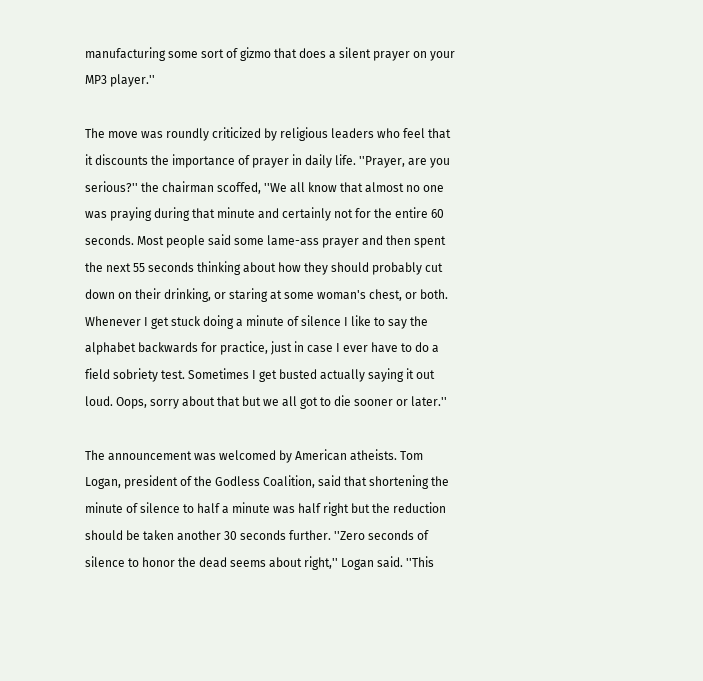manufacturing some sort of gizmo that does a silent prayer on your MP3 player.''

The move was roundly criticized by religious leaders who feel that it discounts the importance of prayer in daily life. ''Prayer, are you serious?'' the chairman scoffed, ''We all know that almost no one was praying during that minute and certainly not for the entire 60 seconds. Most people said some lame-ass prayer and then spent the next 55 seconds thinking about how they should probably cut down on their drinking, or staring at some woman's chest, or both. Whenever I get stuck doing a minute of silence I like to say the alphabet backwards for practice, just in case I ever have to do a field sobriety test. Sometimes I get busted actually saying it out loud. Oops, sorry about that but we all got to die sooner or later.''

The announcement was welcomed by American atheists. Tom Logan, president of the Godless Coalition, said that shortening the minute of silence to half a minute was half right but the reduction should be taken another 30 seconds further. ''Zero seconds of silence to honor the dead seems about right,'' Logan said. ''This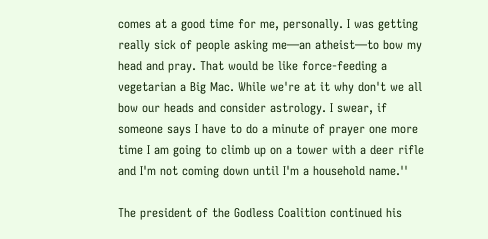comes at a good time for me, personally. I was getting really sick of people asking me—an atheist—to bow my head and pray. That would be like force-feeding a vegetarian a Big Mac. While we're at it why don't we all bow our heads and consider astrology. I swear, if someone says I have to do a minute of prayer one more time I am going to climb up on a tower with a deer rifle and I'm not coming down until I'm a household name.''

The president of the Godless Coalition continued his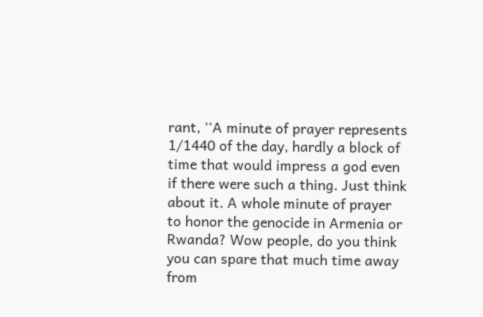rant, ''A minute of prayer represents 1/1440 of the day, hardly a block of time that would impress a god even if there were such a thing. Just think about it. A whole minute of prayer to honor the genocide in Armenia or Rwanda? Wow people, do you think you can spare that much time away from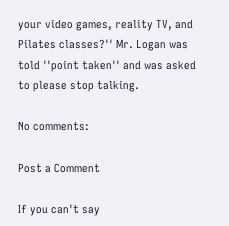your video games, reality TV, and Pilates classes?'' Mr. Logan was told ''point taken'' and was asked to please stop talking.

No comments:

Post a Comment

If you can't say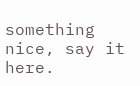something nice, say it here.